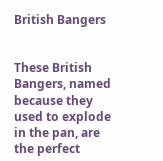British Bangers


These British Bangers, named because they used to explode in the pan, are the perfect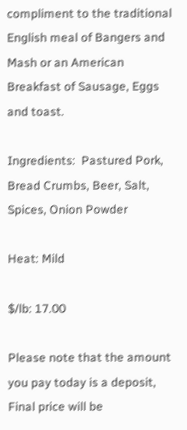compliment to the traditional English meal of Bangers and Mash or an American Breakfast of Sausage, Eggs and toast.

Ingredients:  Pastured Pork, Bread Crumbs, Beer, Salt, Spices, Onion Powder

Heat: Mild

$/lb: 17.00

Please note that the amount you pay today is a deposit, Final price will be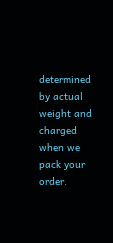determined by actual weight and charged when we pack your order.